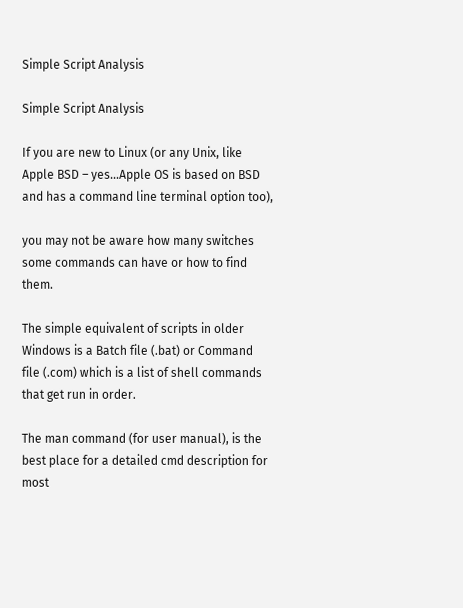Simple Script Analysis

Simple Script Analysis

If you are new to Linux (or any Unix, like Apple BSD – yes…Apple OS is based on BSD and has a command line terminal option too),

you may not be aware how many switches some commands can have or how to find them.

The simple equivalent of scripts in older Windows is a Batch file (.bat) or Command file (.com) which is a list of shell commands that get run in order.

The man command (for user manual), is the best place for a detailed cmd description for most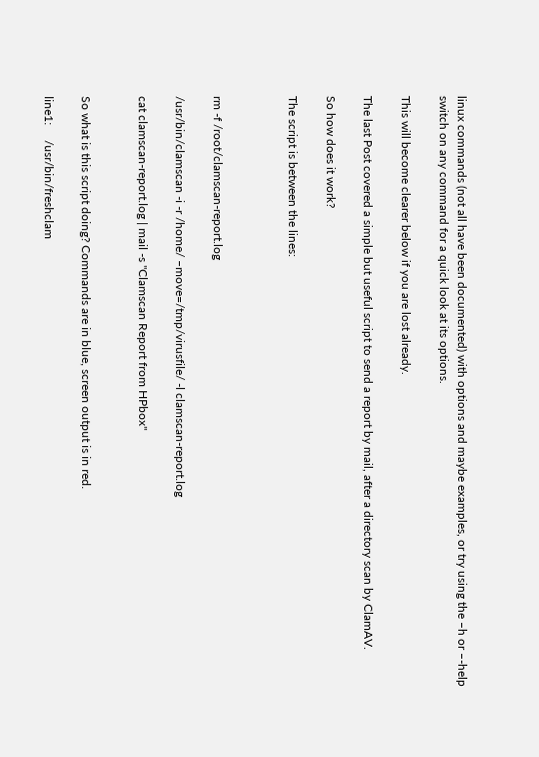linux commands (not all have been documented) with options and maybe examples, or try using the –h or –-help switch on any command for a quick look at its options.

This will become clearer below if you are lost already.

The last Post covered a simple but useful script to send a report by mail, after a directory scan by ClamAV.

So how does it work?

The script is between the lines:



rm -f /root/clamscan-report.log

/usr/bin/clamscan -i -r /home/ –move=/tmp/virusfile/ -l clamscan-report.log

cat clamscan-report.log | mail -s "Clamscan Report from HPbox"


So what is this script doing? Commands are in blue, screen output is in red.

line1:     /usr/bin/freshclam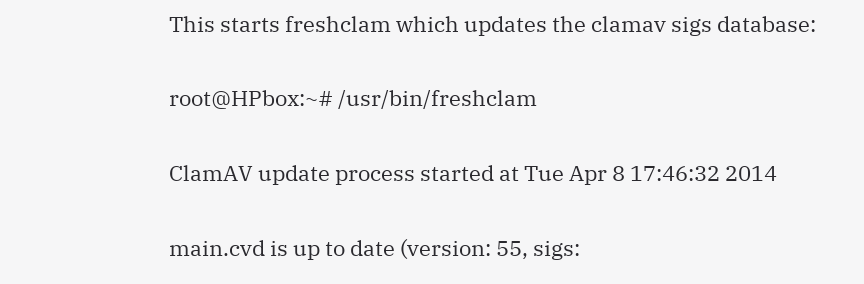This starts freshclam which updates the clamav sigs database:

root@HPbox:~# /usr/bin/freshclam

ClamAV update process started at Tue Apr 8 17:46:32 2014

main.cvd is up to date (version: 55, sigs: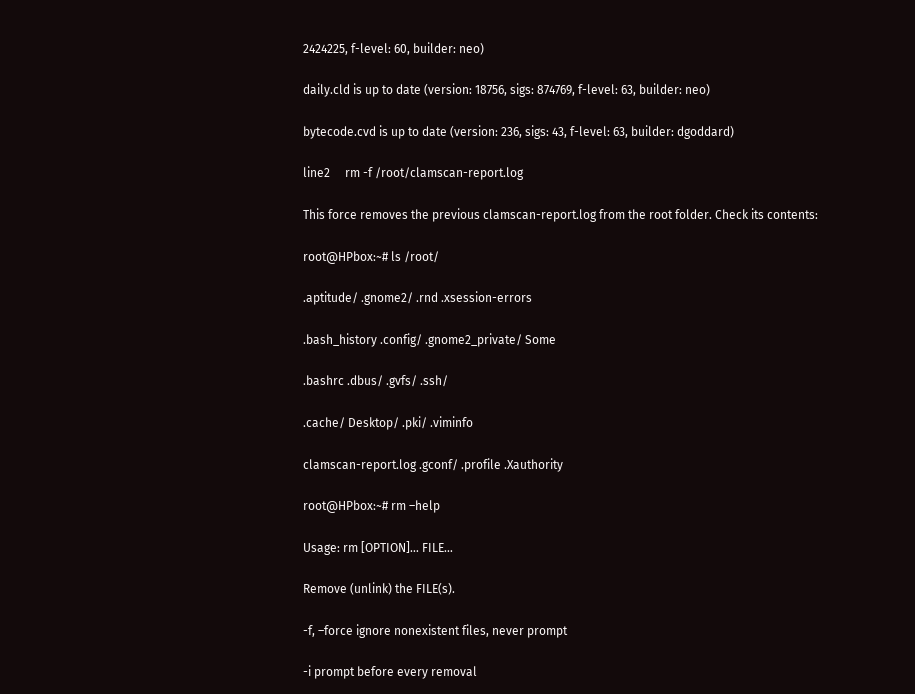2424225, f-level: 60, builder: neo)

daily.cld is up to date (version: 18756, sigs: 874769, f-level: 63, builder: neo)

bytecode.cvd is up to date (version: 236, sigs: 43, f-level: 63, builder: dgoddard)

line2     rm -f /root/clamscan-report.log

This force removes the previous clamscan-report.log from the root folder. Check its contents:

root@HPbox:~# ls /root/

.aptitude/ .gnome2/ .rnd .xsession-errors

.bash_history .config/ .gnome2_private/ Some

.bashrc .dbus/ .gvfs/ .ssh/

.cache/ Desktop/ .pki/ .viminfo

clamscan-report.log .gconf/ .profile .Xauthority

root@HPbox:~# rm –help

Usage: rm [OPTION]… FILE…

Remove (unlink) the FILE(s).

-f, –force ignore nonexistent files, never prompt

-i prompt before every removal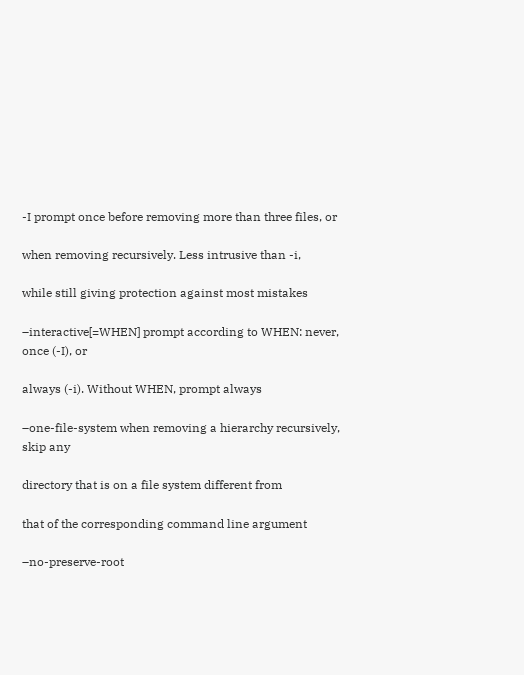-I prompt once before removing more than three files, or

when removing recursively. Less intrusive than -i,

while still giving protection against most mistakes

–interactive[=WHEN] prompt according to WHEN: never, once (-I), or

always (-i). Without WHEN, prompt always

–one-file-system when removing a hierarchy recursively, skip any

directory that is on a file system different from

that of the corresponding command line argument

–no-preserve-root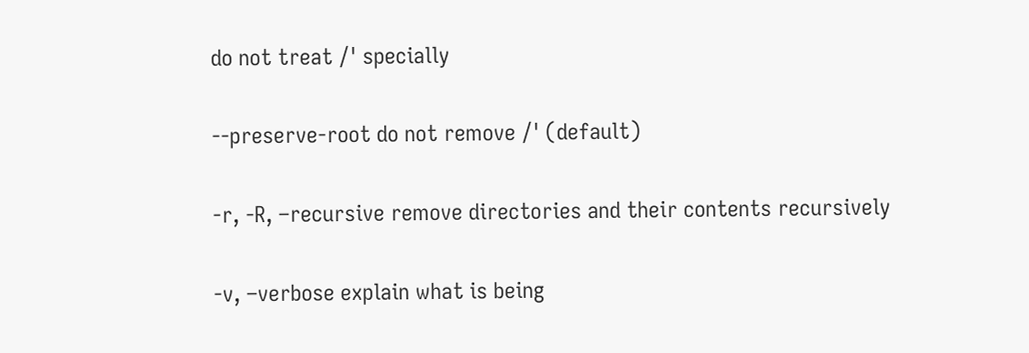do not treat /' specially

--preserve-root do not remove /' (default)

-r, -R, –recursive remove directories and their contents recursively

-v, –verbose explain what is being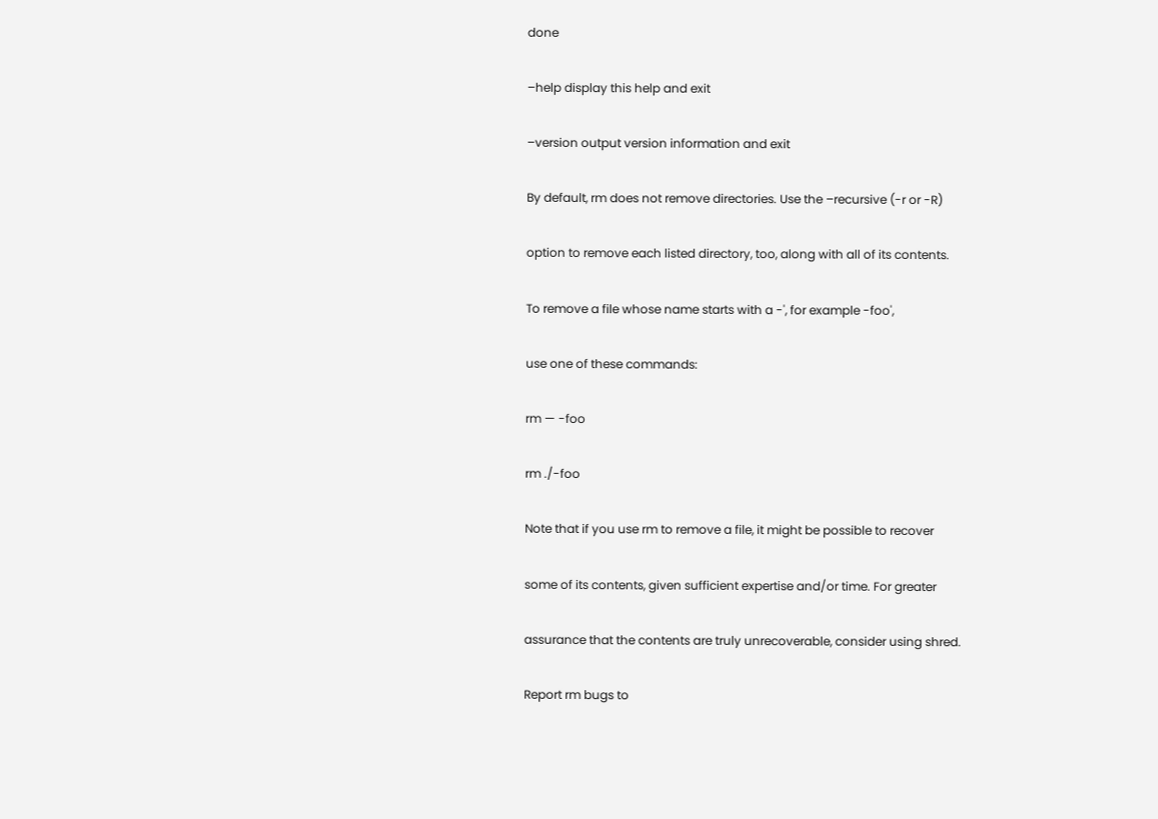done

–help display this help and exit

–version output version information and exit

By default, rm does not remove directories. Use the –recursive (-r or -R)

option to remove each listed directory, too, along with all of its contents.

To remove a file whose name starts with a -', for example -foo',

use one of these commands:

rm — -foo

rm ./-foo

Note that if you use rm to remove a file, it might be possible to recover

some of its contents, given sufficient expertise and/or time. For greater

assurance that the contents are truly unrecoverable, consider using shred.

Report rm bugs to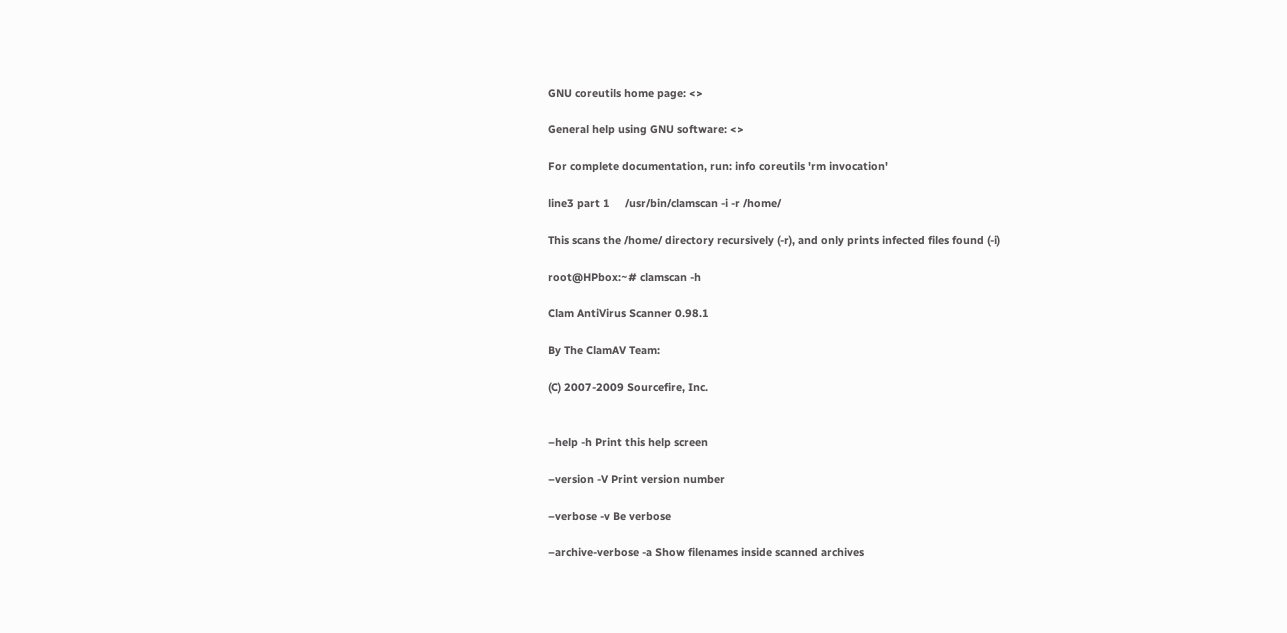GNU coreutils home page: <>

General help using GNU software: <>

For complete documentation, run: info coreutils 'rm invocation'

line3 part 1     /usr/bin/clamscan -i -r /home/

This scans the /home/ directory recursively (-r), and only prints infected files found (-i)

root@HPbox:~# clamscan -h

Clam AntiVirus Scanner 0.98.1

By The ClamAV Team:

(C) 2007-2009 Sourcefire, Inc.


–help -h Print this help screen

–version -V Print version number

–verbose -v Be verbose

–archive-verbose -a Show filenames inside scanned archives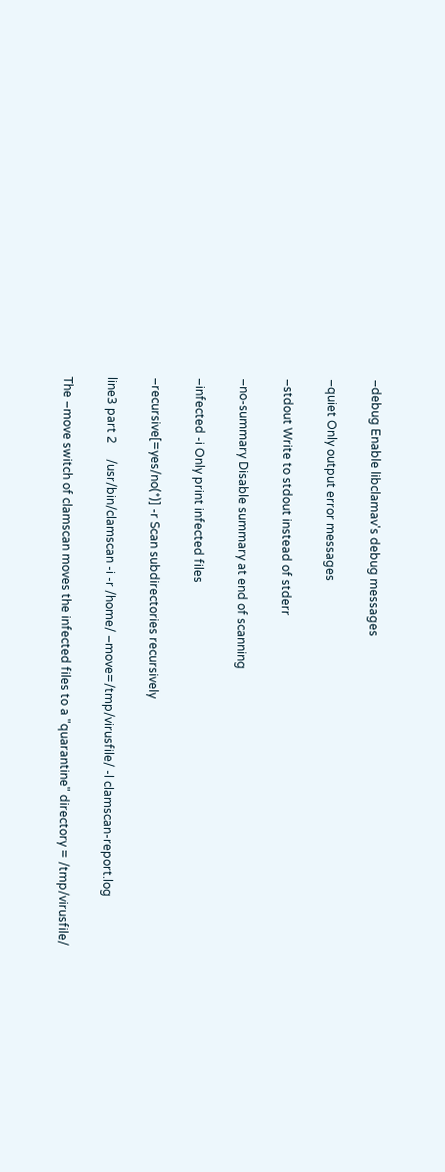–debug Enable libclamav's debug messages

–quiet Only output error messages

–stdout Write to stdout instead of stderr

–no-summary Disable summary at end of scanning

–infected -i Only print infected files

–recursive[=yes/no(*)] -r Scan subdirectories recursively

line3 part 2     /usr/bin/clamscan -i -r /home/ –move=/tmp/virusfile/ -l clamscan-report.log

The –move switch of clamscan moves the infected files to a "quarantine" directory = /tmp/virusfile/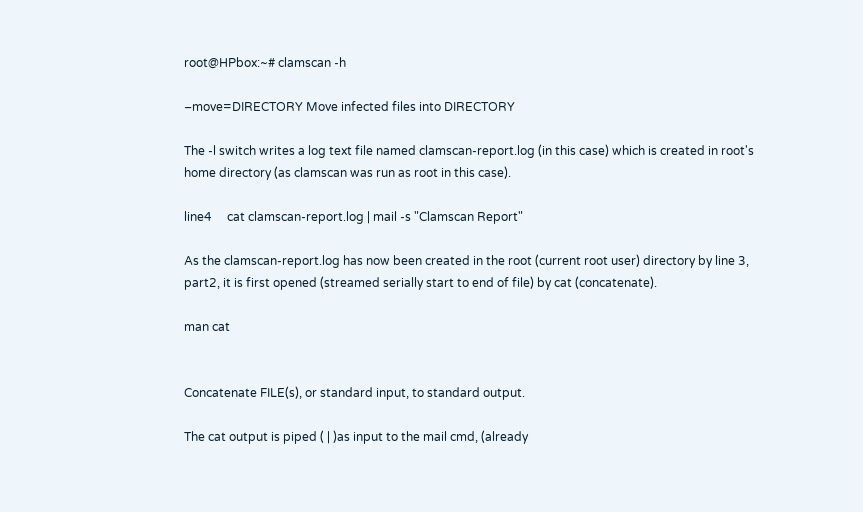root@HPbox:~# clamscan -h

–move=DIRECTORY Move infected files into DIRECTORY

The -l switch writes a log text file named clamscan-report.log (in this case) which is created in root's home directory (as clamscan was run as root in this case).

line4     cat clamscan-report.log | mail -s "Clamscan Report"

As the clamscan-report.log has now been created in the root (current root user) directory by line 3, part2, it is first opened (streamed serially start to end of file) by cat (concatenate).

man cat


Concatenate FILE(s), or standard input, to standard output.

The cat output is piped ( | )as input to the mail cmd, (already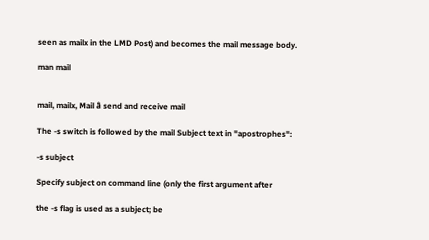seen as mailx in the LMD Post) and becomes the mail message body.

man mail


mail, mailx, Mail â send and receive mail

The -s switch is followed by the mail Subject text in "apostrophes":

-s subject

Specify subject on command line (only the first argument after

the -s flag is used as a subject; be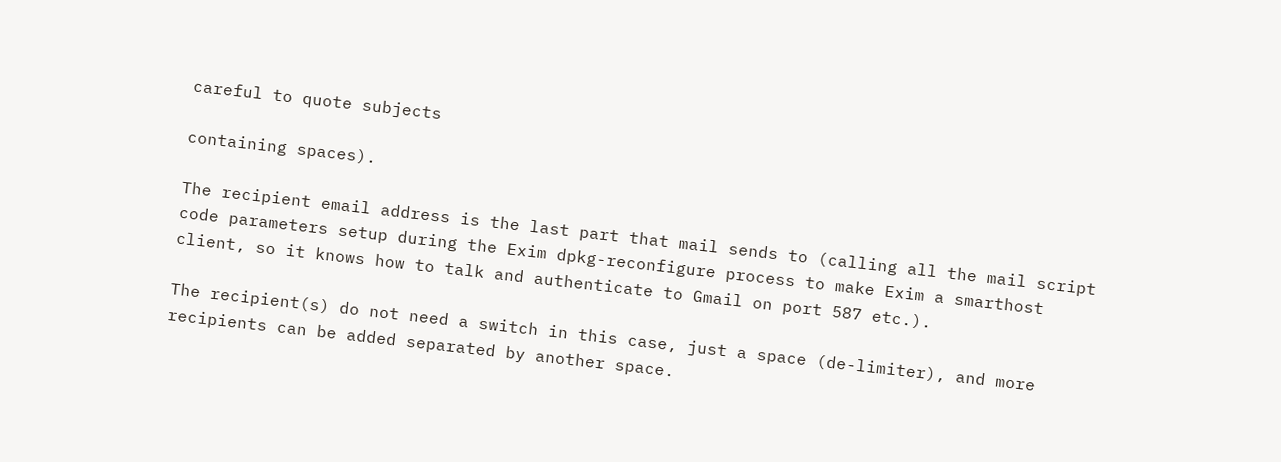careful to quote subjects

containing spaces).

The recipient email address is the last part that mail sends to (calling all the mail script code parameters setup during the Exim dpkg-reconfigure process to make Exim a smarthost client, so it knows how to talk and authenticate to Gmail on port 587 etc.).

The recipient(s) do not need a switch in this case, just a space (de-limiter), and more recipients can be added separated by another space.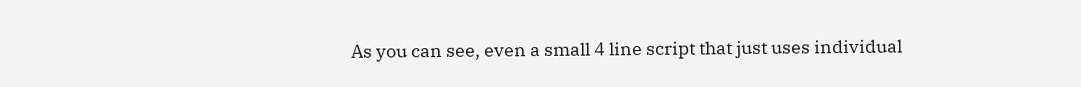As you can see, even a small 4 line script that just uses individual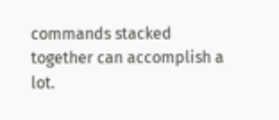commands stacked together can accomplish a lot.